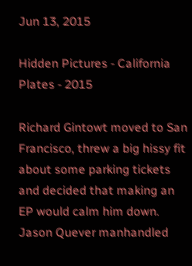Jun 13, 2015

Hidden Pictures - California Plates - 2015

Richard Gintowt moved to San Francisco, threw a big hissy fit about some parking tickets and decided that making an EP would calm him down. Jason Quever manhandled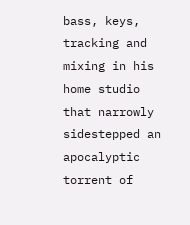bass, keys, tracking and mixing in his home studio that narrowly sidestepped an apocalyptic torrent of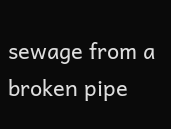sewage from a broken pipe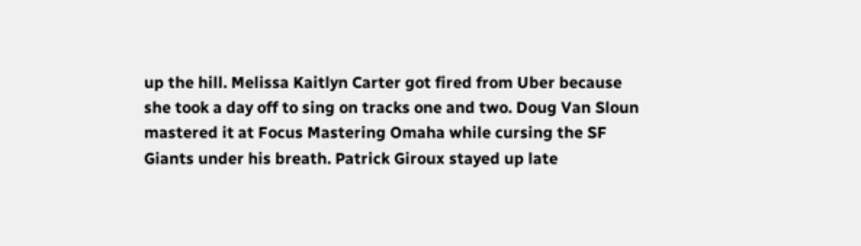up the hill. Melissa Kaitlyn Carter got fired from Uber because she took a day off to sing on tracks one and two. Doug Van Sloun mastered it at Focus Mastering Omaha while cursing the SF Giants under his breath. Patrick Giroux stayed up late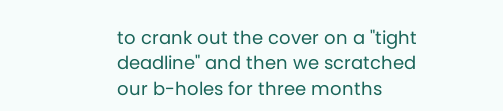to crank out the cover on a "tight deadline" and then we scratched our b-holes for three months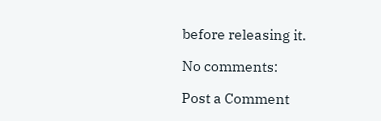before releasing it.

No comments:

Post a Comment